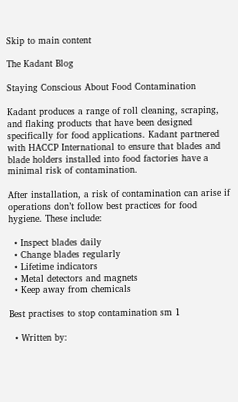Skip to main content

The Kadant Blog

Staying Conscious About Food Contamination

Kadant produces a range of roll cleaning, scraping, and flaking products that have been designed specifically for food applications. Kadant partnered with HACCP International to ensure that blades and blade holders installed into food factories have a minimal risk of contamination.

After installation, a risk of contamination can arise if operations don’t follow best practices for food hygiene. These include:

  • Inspect blades daily
  • Change blades regularly
  • Lifetime indicators
  • Metal detectors and magnets
  • Keep away from chemicals

Best practises to stop contamination sm 1

  • Written by: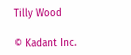Tilly Wood

© Kadant Inc.